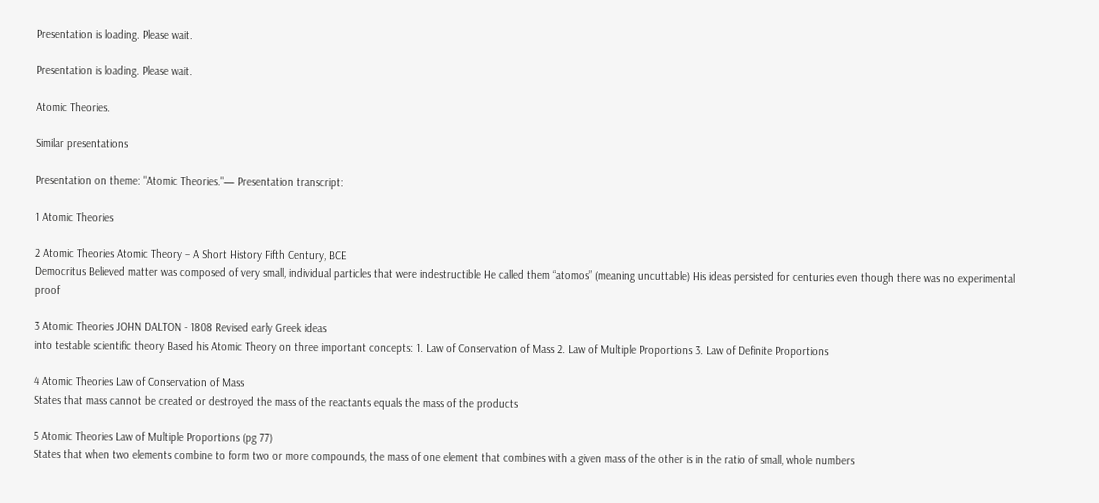Presentation is loading. Please wait.

Presentation is loading. Please wait.

Atomic Theories.

Similar presentations

Presentation on theme: "Atomic Theories."— Presentation transcript:

1 Atomic Theories

2 Atomic Theories Atomic Theory – A Short History Fifth Century, BCE
Democritus Believed matter was composed of very small, individual particles that were indestructible He called them “atomos” (meaning uncuttable) His ideas persisted for centuries even though there was no experimental proof

3 Atomic Theories JOHN DALTON - 1808 Revised early Greek ideas
into testable scientific theory Based his Atomic Theory on three important concepts: 1. Law of Conservation of Mass 2. Law of Multiple Proportions 3. Law of Definite Proportions

4 Atomic Theories Law of Conservation of Mass
States that mass cannot be created or destroyed the mass of the reactants equals the mass of the products

5 Atomic Theories Law of Multiple Proportions (pg 77)
States that when two elements combine to form two or more compounds, the mass of one element that combines with a given mass of the other is in the ratio of small, whole numbers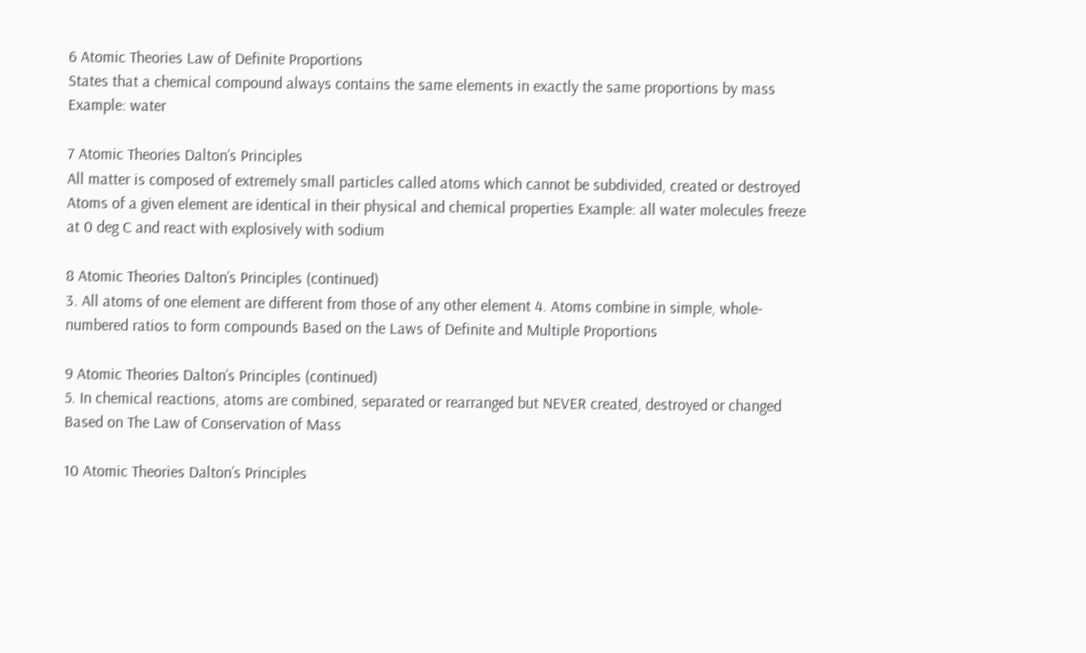6 Atomic Theories Law of Definite Proportions
States that a chemical compound always contains the same elements in exactly the same proportions by mass Example: water

7 Atomic Theories Dalton’s Principles
All matter is composed of extremely small particles called atoms which cannot be subdivided, created or destroyed Atoms of a given element are identical in their physical and chemical properties Example: all water molecules freeze at 0 deg C and react with explosively with sodium

8 Atomic Theories Dalton’s Principles (continued)
3. All atoms of one element are different from those of any other element 4. Atoms combine in simple, whole-numbered ratios to form compounds Based on the Laws of Definite and Multiple Proportions

9 Atomic Theories Dalton’s Principles (continued)
5. In chemical reactions, atoms are combined, separated or rearranged but NEVER created, destroyed or changed Based on The Law of Conservation of Mass

10 Atomic Theories Dalton’s Principles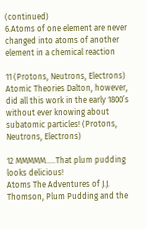(continued)
6.Atoms of one element are never changed into atoms of another element in a chemical reaction

11 (Protons, Neutrons, Electrons)
Atomic Theories Dalton, however, did all this work in the early 1800’s without ever knowing about subatomic particles! (Protons, Neutrons, Electrons)

12 MMMMM…..That plum pudding looks delicious!
Atoms The Adventures of J.J. Thomson, Plum Pudding and the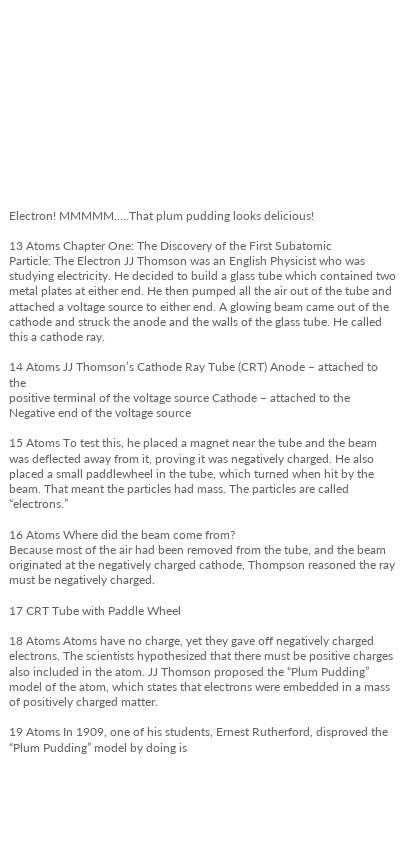Electron! MMMMM…..That plum pudding looks delicious!

13 Atoms Chapter One: The Discovery of the First Subatomic
Particle: The Electron JJ Thomson was an English Physicist who was studying electricity. He decided to build a glass tube which contained two metal plates at either end. He then pumped all the air out of the tube and attached a voltage source to either end. A glowing beam came out of the cathode and struck the anode and the walls of the glass tube. He called this a cathode ray.

14 Atoms JJ Thomson’s Cathode Ray Tube (CRT) Anode – attached to the
positive terminal of the voltage source Cathode – attached to the Negative end of the voltage source

15 Atoms To test this, he placed a magnet near the tube and the beam was deflected away from it, proving it was negatively charged. He also placed a small paddlewheel in the tube, which turned when hit by the beam. That meant the particles had mass. The particles are called “electrons.”

16 Atoms Where did the beam come from?
Because most of the air had been removed from the tube, and the beam originated at the negatively charged cathode, Thompson reasoned the ray must be negatively charged.

17 CRT Tube with Paddle Wheel

18 Atoms Atoms have no charge, yet they gave off negatively charged electrons. The scientists hypothesized that there must be positive charges also included in the atom. JJ Thomson proposed the “Plum Pudding” model of the atom, which states that electrons were embedded in a mass of positively charged matter.

19 Atoms In 1909, one of his students, Ernest Rutherford, disproved the “Plum Pudding” model by doing is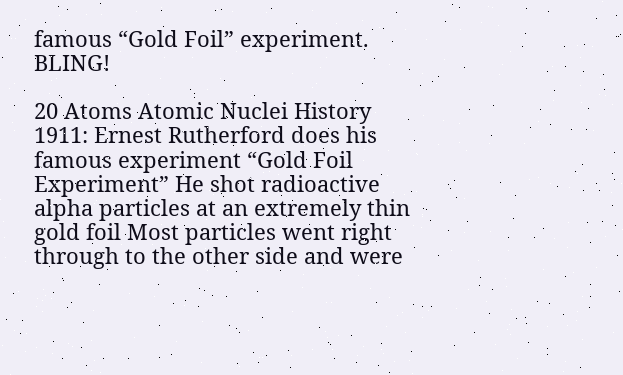famous “Gold Foil” experiment. BLING!

20 Atoms Atomic Nuclei History
1911: Ernest Rutherford does his famous experiment “Gold Foil Experiment” He shot radioactive alpha particles at an extremely thin gold foil Most particles went right through to the other side and were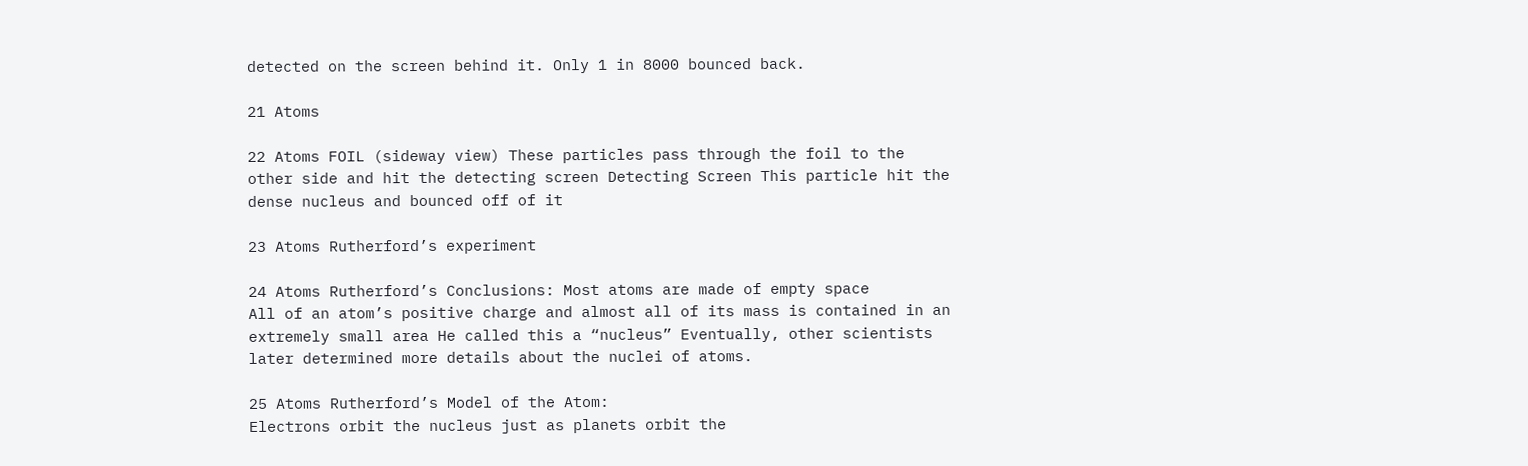detected on the screen behind it. Only 1 in 8000 bounced back.

21 Atoms

22 Atoms FOIL (sideway view) These particles pass through the foil to the
other side and hit the detecting screen Detecting Screen This particle hit the dense nucleus and bounced off of it

23 Atoms Rutherford’s experiment

24 Atoms Rutherford’s Conclusions: Most atoms are made of empty space
All of an atom’s positive charge and almost all of its mass is contained in an extremely small area He called this a “nucleus” Eventually, other scientists later determined more details about the nuclei of atoms.

25 Atoms Rutherford’s Model of the Atom:
Electrons orbit the nucleus just as planets orbit the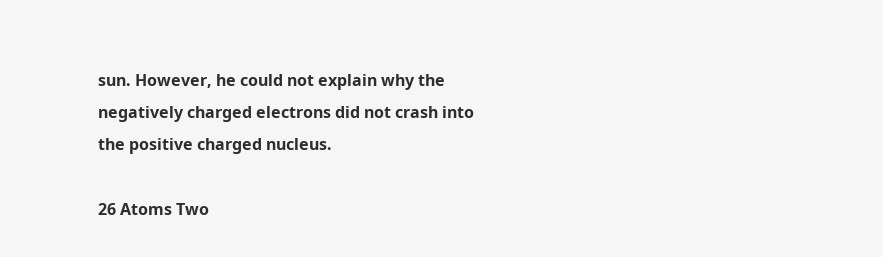sun. However, he could not explain why the negatively charged electrons did not crash into the positive charged nucleus.

26 Atoms Two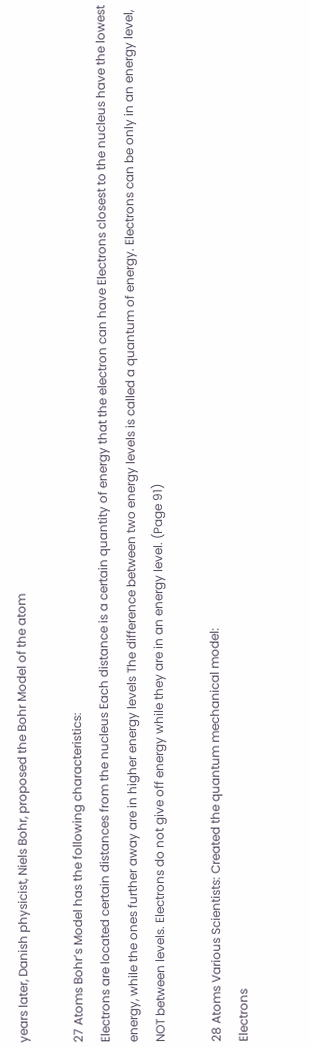years later, Danish physicist, Niels Bohr, proposed the Bohr Model of the atom

27 Atoms Bohr’s Model has the following characteristics:
Electrons are located certain distances from the nucleus Each distance is a certain quantity of energy that the electron can have Electrons closest to the nucleus have the lowest energy, while the ones further away are in higher energy levels The difference between two energy levels is called a quantum of energy. Electrons can be only in an energy level, NOT between levels. Electrons do not give off energy while they are in an energy level. (Page 91)

28 Atoms Various Scientists: Created the quantum mechanical model:
Electrons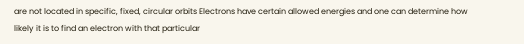are not located in specific, fixed, circular orbits Electrons have certain allowed energies and one can determine how likely it is to find an electron with that particular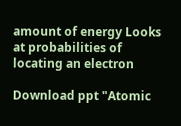amount of energy Looks at probabilities of locating an electron

Download ppt "Atomic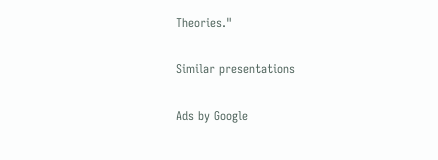Theories."

Similar presentations

Ads by Google